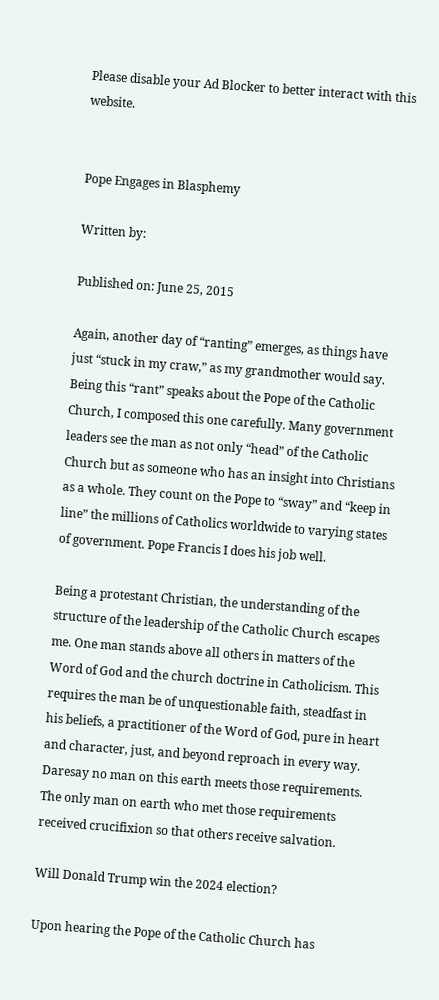Please disable your Ad Blocker to better interact with this website.


Pope Engages in Blasphemy

Written by:

Published on: June 25, 2015

Again, another day of “ranting” emerges, as things have just “stuck in my craw,” as my grandmother would say. Being this “rant” speaks about the Pope of the Catholic Church, I composed this one carefully. Many government leaders see the man as not only “head” of the Catholic Church but as someone who has an insight into Christians as a whole. They count on the Pope to “sway” and “keep in line” the millions of Catholics worldwide to varying states of government. Pope Francis I does his job well.

Being a protestant Christian, the understanding of the structure of the leadership of the Catholic Church escapes me. One man stands above all others in matters of the Word of God and the church doctrine in Catholicism. This requires the man be of unquestionable faith, steadfast in his beliefs, a practitioner of the Word of God, pure in heart and character, just, and beyond reproach in every way. Daresay no man on this earth meets those requirements. The only man on earth who met those requirements received crucifixion so that others receive salvation.

Will Donald Trump win the 2024 election?

Upon hearing the Pope of the Catholic Church has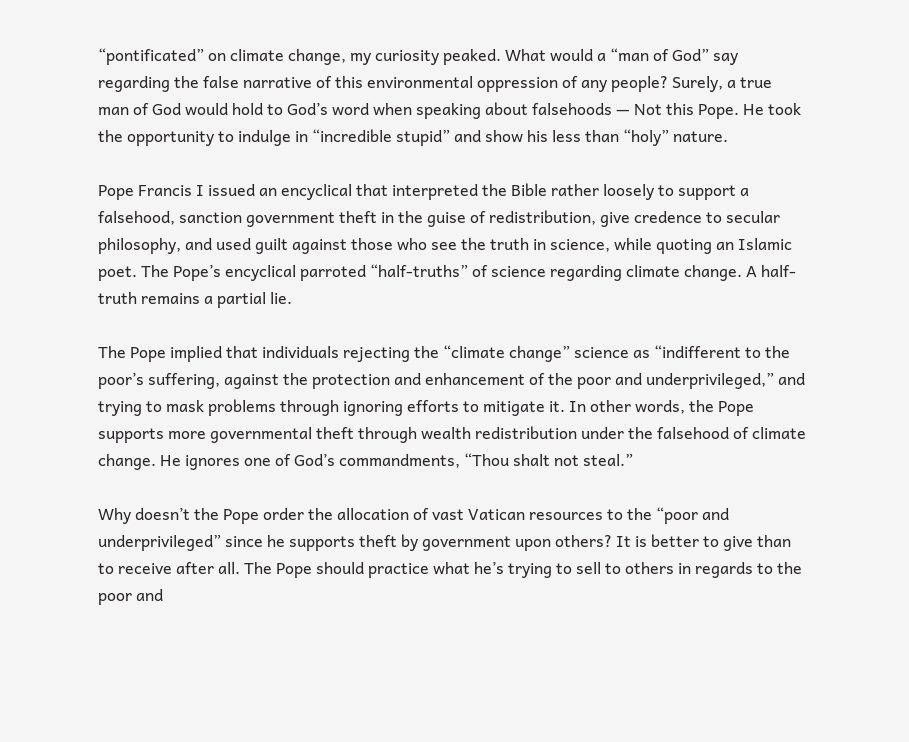“pontificated” on climate change, my curiosity peaked. What would a “man of God” say regarding the false narrative of this environmental oppression of any people? Surely, a true man of God would hold to God’s word when speaking about falsehoods — Not this Pope. He took the opportunity to indulge in “incredible stupid” and show his less than “holy” nature.

Pope Francis I issued an encyclical that interpreted the Bible rather loosely to support a falsehood, sanction government theft in the guise of redistribution, give credence to secular philosophy, and used guilt against those who see the truth in science, while quoting an Islamic poet. The Pope’s encyclical parroted “half-truths” of science regarding climate change. A half-truth remains a partial lie.

The Pope implied that individuals rejecting the “climate change” science as “indifferent to the poor’s suffering, against the protection and enhancement of the poor and underprivileged,” and trying to mask problems through ignoring efforts to mitigate it. In other words, the Pope supports more governmental theft through wealth redistribution under the falsehood of climate change. He ignores one of God’s commandments, “Thou shalt not steal.”

Why doesn’t the Pope order the allocation of vast Vatican resources to the “poor and underprivileged” since he supports theft by government upon others? It is better to give than to receive after all. The Pope should practice what he’s trying to sell to others in regards to the poor and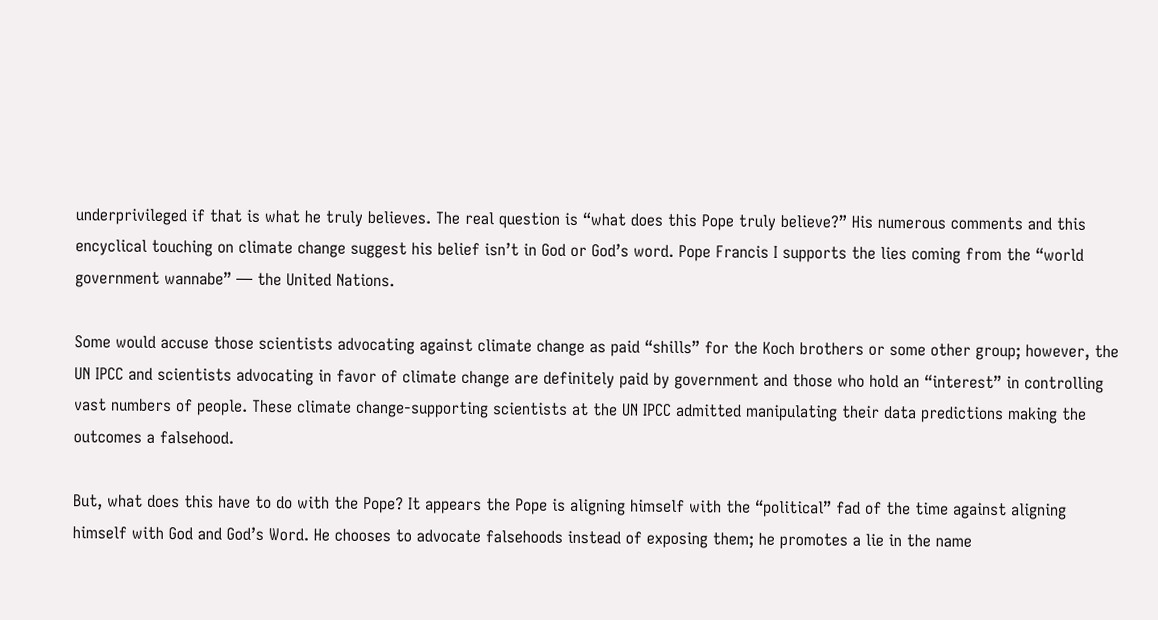underprivileged if that is what he truly believes. The real question is “what does this Pope truly believe?” His numerous comments and this encyclical touching on climate change suggest his belief isn’t in God or God’s word. Pope Francis I supports the lies coming from the “world government wannabe” — the United Nations.

Some would accuse those scientists advocating against climate change as paid “shills” for the Koch brothers or some other group; however, the UN IPCC and scientists advocating in favor of climate change are definitely paid by government and those who hold an “interest” in controlling vast numbers of people. These climate change-supporting scientists at the UN IPCC admitted manipulating their data predictions making the outcomes a falsehood.

But, what does this have to do with the Pope? It appears the Pope is aligning himself with the “political” fad of the time against aligning himself with God and God’s Word. He chooses to advocate falsehoods instead of exposing them; he promotes a lie in the name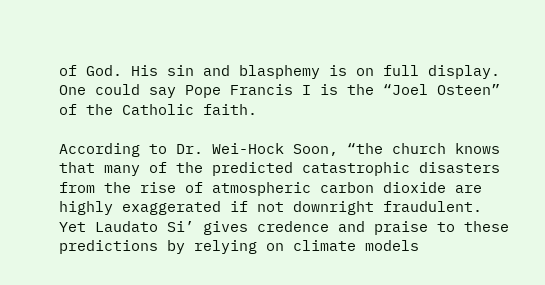of God. His sin and blasphemy is on full display. One could say Pope Francis I is the “Joel Osteen” of the Catholic faith.

According to Dr. Wei-Hock Soon, “the church knows that many of the predicted catastrophic disasters from the rise of atmospheric carbon dioxide are highly exaggerated if not downright fraudulent. Yet Laudato Si’ gives credence and praise to these predictions by relying on climate models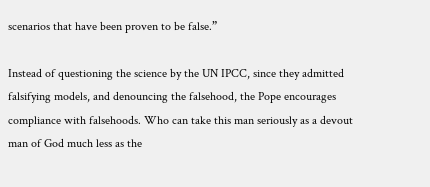scenarios that have been proven to be false.”

Instead of questioning the science by the UN IPCC, since they admitted falsifying models, and denouncing the falsehood, the Pope encourages compliance with falsehoods. Who can take this man seriously as a devout man of God much less as the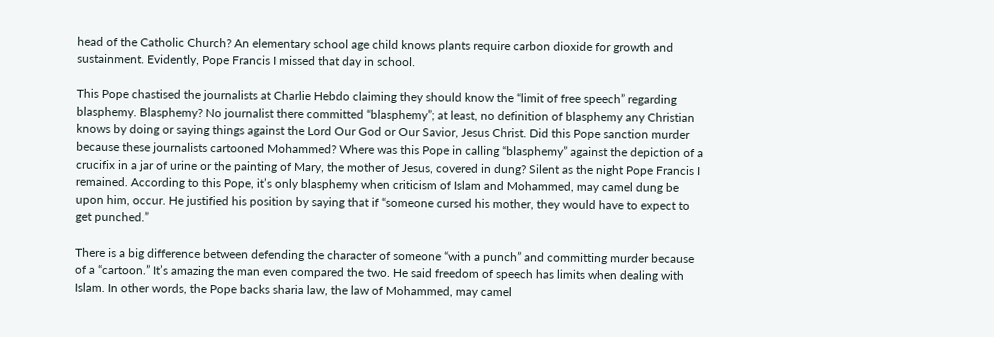head of the Catholic Church? An elementary school age child knows plants require carbon dioxide for growth and sustainment. Evidently, Pope Francis I missed that day in school.

This Pope chastised the journalists at Charlie Hebdo claiming they should know the “limit of free speech” regarding blasphemy. Blasphemy? No journalist there committed “blasphemy”; at least, no definition of blasphemy any Christian knows by doing or saying things against the Lord Our God or Our Savior, Jesus Christ. Did this Pope sanction murder because these journalists cartooned Mohammed? Where was this Pope in calling “blasphemy” against the depiction of a crucifix in a jar of urine or the painting of Mary, the mother of Jesus, covered in dung? Silent as the night Pope Francis I remained. According to this Pope, it’s only blasphemy when criticism of Islam and Mohammed, may camel dung be upon him, occur. He justified his position by saying that if “someone cursed his mother, they would have to expect to get punched.”

There is a big difference between defending the character of someone “with a punch” and committing murder because of a “cartoon.” It’s amazing the man even compared the two. He said freedom of speech has limits when dealing with Islam. In other words, the Pope backs sharia law, the law of Mohammed, may camel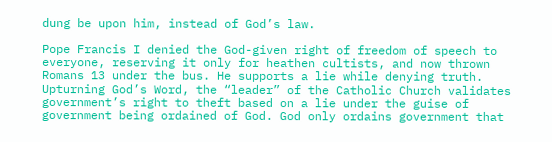dung be upon him, instead of God’s law.

Pope Francis I denied the God-given right of freedom of speech to everyone, reserving it only for heathen cultists, and now thrown Romans 13 under the bus. He supports a lie while denying truth. Upturning God’s Word, the “leader” of the Catholic Church validates government’s right to theft based on a lie under the guise of government being ordained of God. God only ordains government that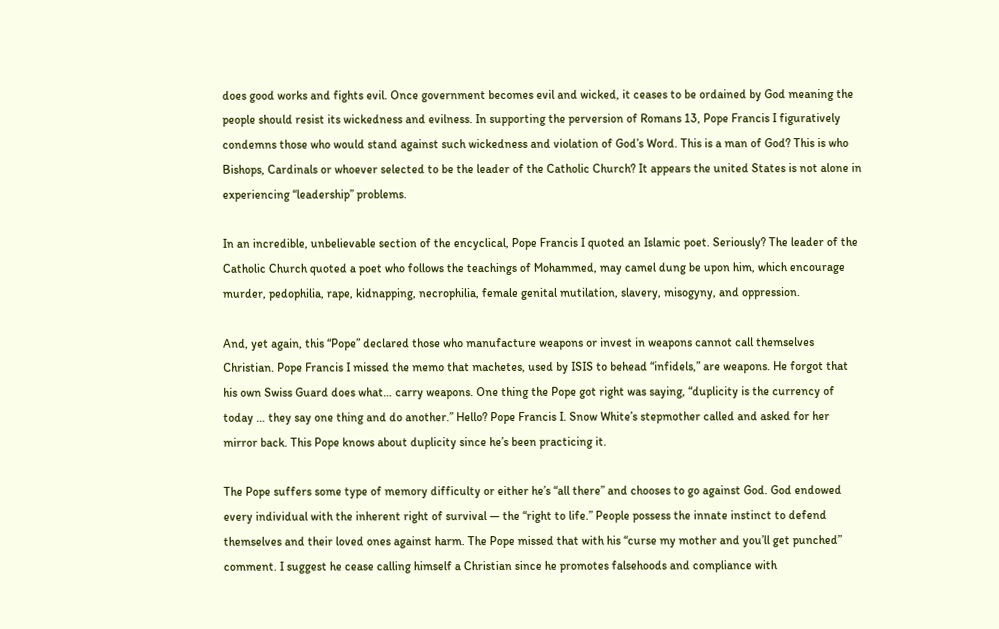does good works and fights evil. Once government becomes evil and wicked, it ceases to be ordained by God meaning the people should resist its wickedness and evilness. In supporting the perversion of Romans 13, Pope Francis I figuratively condemns those who would stand against such wickedness and violation of God’s Word. This is a man of God? This is who Bishops, Cardinals or whoever selected to be the leader of the Catholic Church? It appears the united States is not alone in experiencing “leadership” problems.

In an incredible, unbelievable section of the encyclical, Pope Francis I quoted an Islamic poet. Seriously? The leader of the Catholic Church quoted a poet who follows the teachings of Mohammed, may camel dung be upon him, which encourage murder, pedophilia, rape, kidnapping, necrophilia, female genital mutilation, slavery, misogyny, and oppression.

And, yet again, this “Pope” declared those who manufacture weapons or invest in weapons cannot call themselves Christian. Pope Francis I missed the memo that machetes, used by ISIS to behead “infidels,” are weapons. He forgot that his own Swiss Guard does what… carry weapons. One thing the Pope got right was saying, “duplicity is the currency of today … they say one thing and do another.” Hello? Pope Francis I. Snow White’s stepmother called and asked for her mirror back. This Pope knows about duplicity since he’s been practicing it.

The Pope suffers some type of memory difficulty or either he’s “all there” and chooses to go against God. God endowed every individual with the inherent right of survival — the “right to life.” People possess the innate instinct to defend themselves and their loved ones against harm. The Pope missed that with his “curse my mother and you’ll get punched” comment. I suggest he cease calling himself a Christian since he promotes falsehoods and compliance with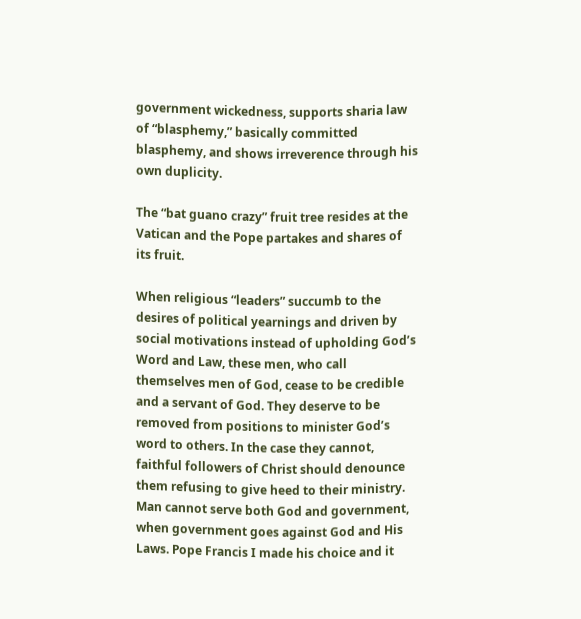government wickedness, supports sharia law of “blasphemy,” basically committed blasphemy, and shows irreverence through his own duplicity.

The “bat guano crazy” fruit tree resides at the Vatican and the Pope partakes and shares of its fruit.

When religious “leaders” succumb to the desires of political yearnings and driven by social motivations instead of upholding God’s Word and Law, these men, who call themselves men of God, cease to be credible and a servant of God. They deserve to be removed from positions to minister God’s word to others. In the case they cannot, faithful followers of Christ should denounce them refusing to give heed to their ministry. Man cannot serve both God and government, when government goes against God and His Laws. Pope Francis I made his choice and it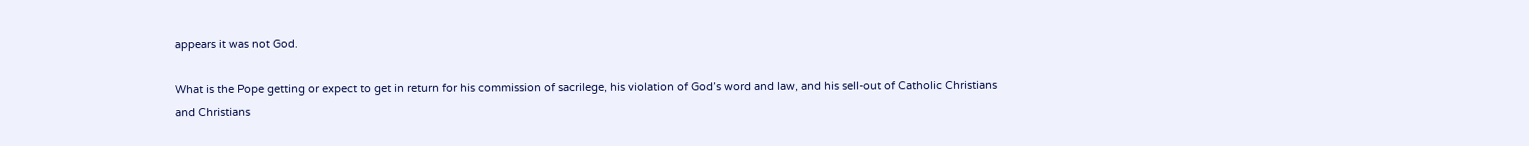appears it was not God.

What is the Pope getting or expect to get in return for his commission of sacrilege, his violation of God’s word and law, and his sell-out of Catholic Christians and Christians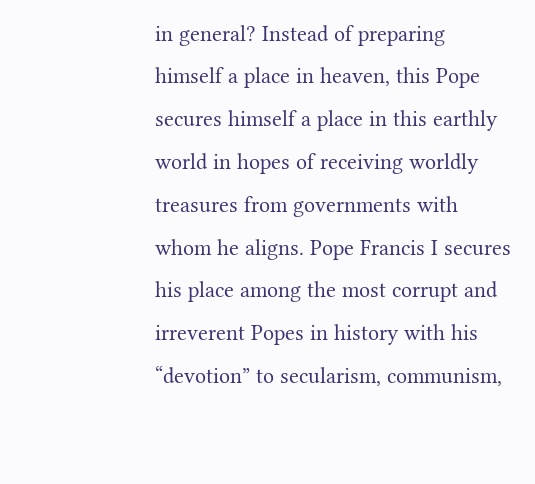in general? Instead of preparing himself a place in heaven, this Pope secures himself a place in this earthly world in hopes of receiving worldly treasures from governments with whom he aligns. Pope Francis I secures his place among the most corrupt and irreverent Popes in history with his “devotion” to secularism, communism,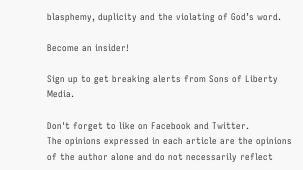blasphemy, duplicity and the violating of God’s word.

Become an insider!

Sign up to get breaking alerts from Sons of Liberty Media.

Don't forget to like on Facebook and Twitter.
The opinions expressed in each article are the opinions of the author alone and do not necessarily reflect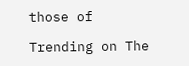those of

Trending on The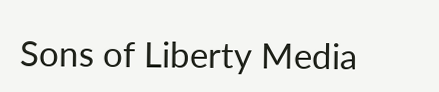Sons of Liberty Media